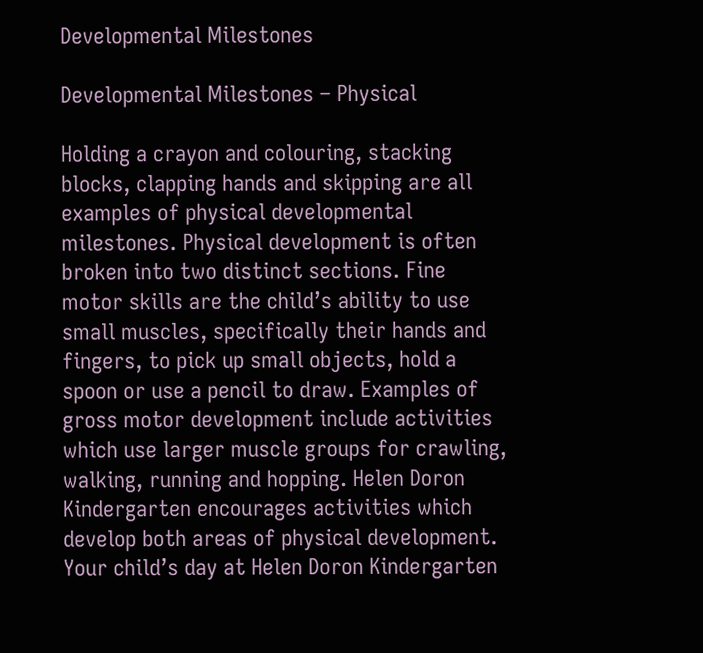Developmental Milestones

Developmental Milestones – Physical

Holding a crayon and colouring, stacking blocks, clapping hands and skipping are all examples of physical developmental milestones. Physical development is often broken into two distinct sections. Fine motor skills are the child’s ability to use small muscles, specifically their hands and fingers, to pick up small objects, hold a spoon or use a pencil to draw. Examples of gross motor development include activities which use larger muscle groups for crawling, walking, running and hopping. Helen Doron Kindergarten encourages activities which develop both areas of physical development. Your child’s day at Helen Doron Kindergarten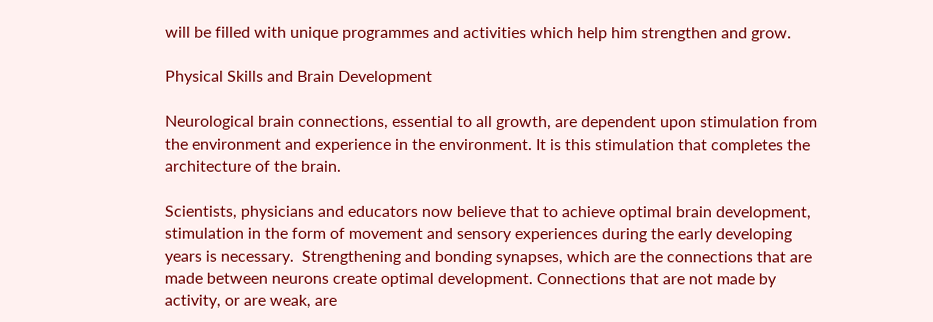will be filled with unique programmes and activities which help him strengthen and grow.

Physical Skills and Brain Development

Neurological brain connections, essential to all growth, are dependent upon stimulation from the environment and experience in the environment. It is this stimulation that completes the architecture of the brain.

Scientists, physicians and educators now believe that to achieve optimal brain development, stimulation in the form of movement and sensory experiences during the early developing years is necessary.  Strengthening and bonding synapses, which are the connections that are made between neurons create optimal development. Connections that are not made by activity, or are weak, are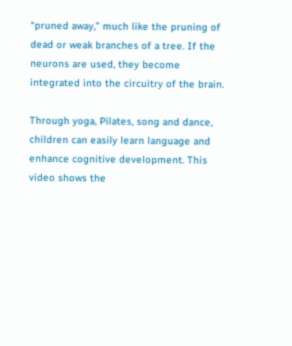“pruned away,” much like the pruning of dead or weak branches of a tree. If the neurons are used, they become integrated into the circuitry of the brain.

Through yoga, Pilates, song and dance, children can easily learn language and enhance cognitive development. This video shows the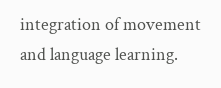integration of movement and language learning.